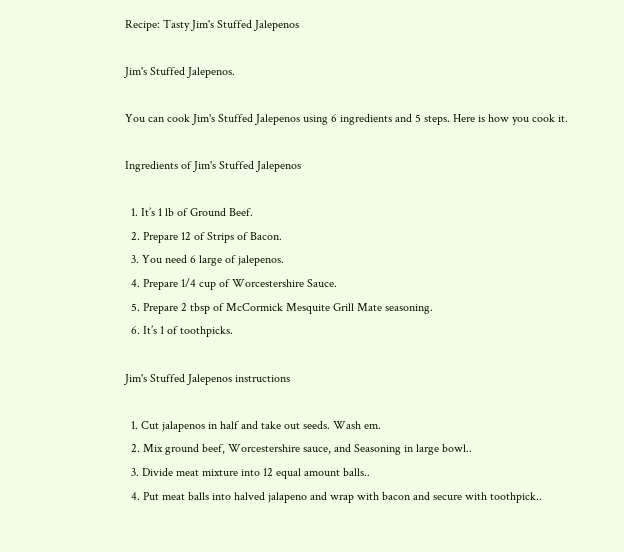Recipe: Tasty Jim's Stuffed Jalepenos

Jim's Stuffed Jalepenos.

You can cook Jim's Stuffed Jalepenos using 6 ingredients and 5 steps. Here is how you cook it.

Ingredients of Jim's Stuffed Jalepenos

  1. It’s 1 lb of Ground Beef.
  2. Prepare 12 of Strips of Bacon.
  3. You need 6 large of jalepenos.
  4. Prepare 1/4 cup of Worcestershire Sauce.
  5. Prepare 2 tbsp of McCormick Mesquite Grill Mate seasoning.
  6. It’s 1 of toothpicks.

Jim's Stuffed Jalepenos instructions

  1. Cut jalapenos in half and take out seeds. Wash em.
  2. Mix ground beef, Worcestershire sauce, and Seasoning in large bowl..
  3. Divide meat mixture into 12 equal amount balls..
  4. Put meat balls into halved jalapeno and wrap with bacon and secure with toothpick..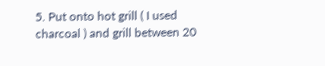5. Put onto hot grill ( I used charcoal ) and grill between 20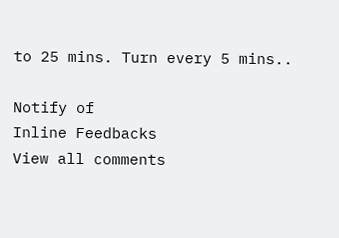to 25 mins. Turn every 5 mins..

Notify of
Inline Feedbacks
View all comments